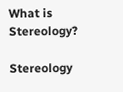What is Stereology?

Stereology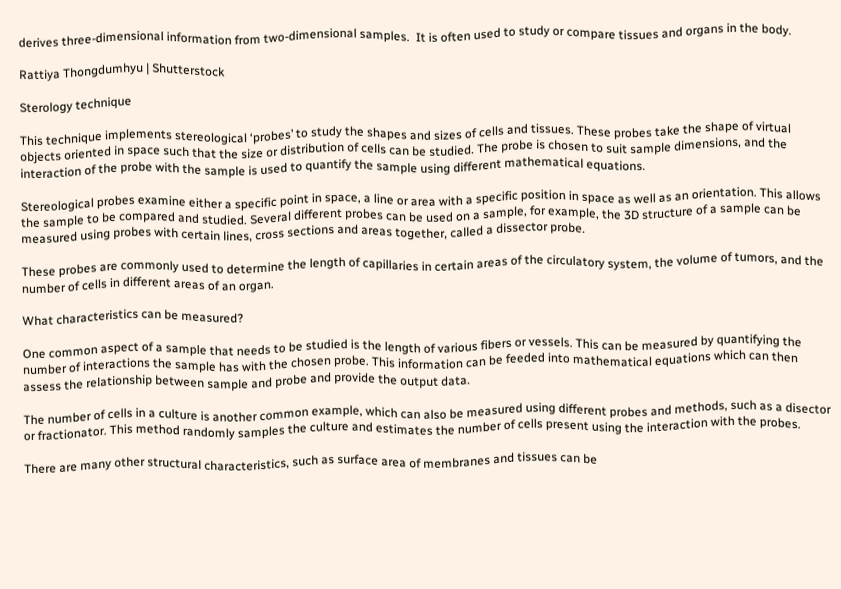derives three-dimensional information from two-dimensional samples.  It is often used to study or compare tissues and organs in the body.

Rattiya Thongdumhyu | Shutterstock

Sterology technique

This technique implements stereological ‘probes’ to study the shapes and sizes of cells and tissues. These probes take the shape of virtual objects oriented in space such that the size or distribution of cells can be studied. The probe is chosen to suit sample dimensions, and the interaction of the probe with the sample is used to quantify the sample using different mathematical equations.

Stereological probes examine either a specific point in space, a line or area with a specific position in space as well as an orientation. This allows the sample to be compared and studied. Several different probes can be used on a sample, for example, the 3D structure of a sample can be measured using probes with certain lines, cross sections and areas together, called a dissector probe.

These probes are commonly used to determine the length of capillaries in certain areas of the circulatory system, the volume of tumors, and the number of cells in different areas of an organ.

What characteristics can be measured?

One common aspect of a sample that needs to be studied is the length of various fibers or vessels. This can be measured by quantifying the number of interactions the sample has with the chosen probe. This information can be feeded into mathematical equations which can then assess the relationship between sample and probe and provide the output data.

The number of cells in a culture is another common example, which can also be measured using different probes and methods, such as a disector or fractionator. This method randomly samples the culture and estimates the number of cells present using the interaction with the probes.

There are many other structural characteristics, such as surface area of membranes and tissues can be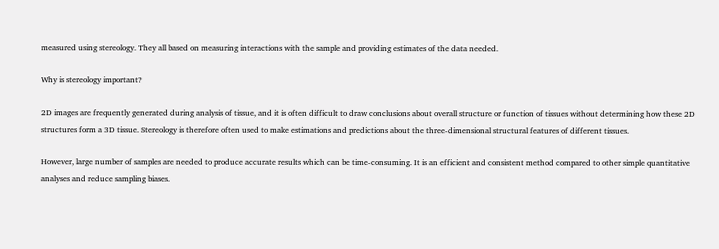measured using stereology. They all based on measuring interactions with the sample and providing estimates of the data needed.

Why is stereology important?

2D images are frequently generated during analysis of tissue, and it is often difficult to draw conclusions about overall structure or function of tissues without determining how these 2D structures form a 3D tissue. Stereology is therefore often used to make estimations and predictions about the three-dimensional structural features of different tissues.

However, large number of samples are needed to produce accurate results which can be time-consuming. It is an efficient and consistent method compared to other simple quantitative analyses and reduce sampling biases.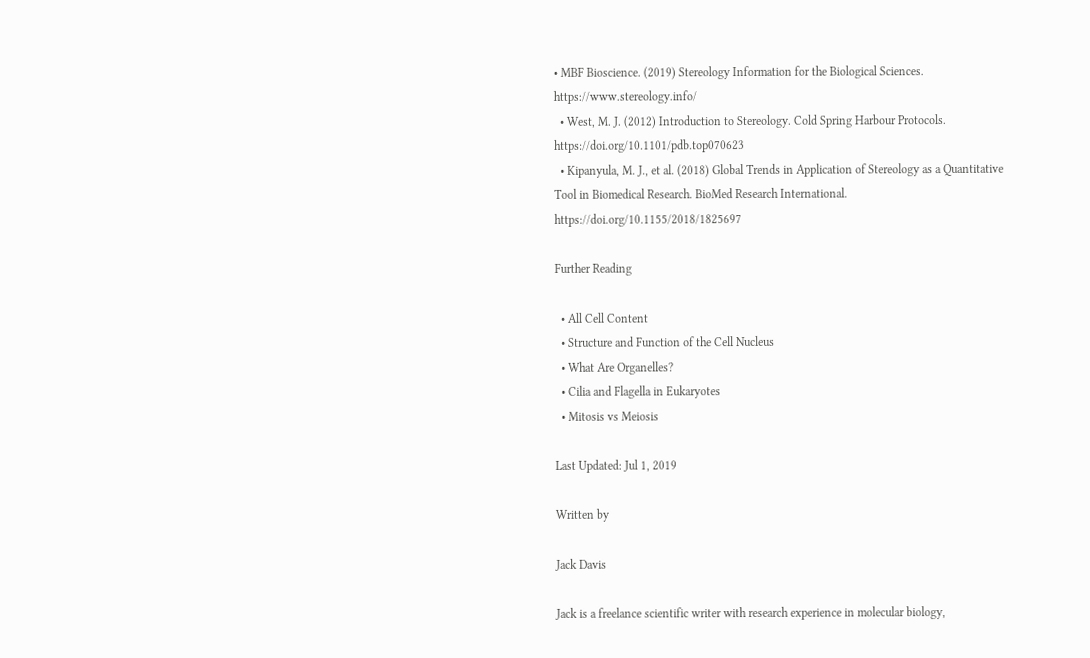• MBF Bioscience. (2019) Stereology Information for the Biological Sciences. https://www.stereology.info/
  • West, M. J. (2012) Introduction to Stereology. Cold Spring Harbour Protocols. https://doi.org/10.1101/pdb.top070623
  • Kipanyula, M. J., et al. (2018) Global Trends in Application of Stereology as a Quantitative Tool in Biomedical Research. BioMed Research International. https://doi.org/10.1155/2018/1825697

Further Reading

  • All Cell Content
  • Structure and Function of the Cell Nucleus
  • What Are Organelles?
  • Cilia and Flagella in Eukaryotes
  • Mitosis vs Meiosis

Last Updated: Jul 1, 2019

Written by

Jack Davis

Jack is a freelance scientific writer with research experience in molecular biology,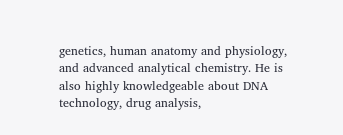genetics, human anatomy and physiology, and advanced analytical chemistry. He is also highly knowledgeable about DNA technology, drug analysis,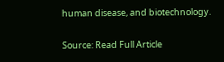human disease, and biotechnology.

Source: Read Full Article